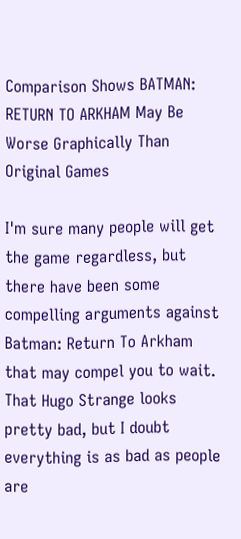Comparison Shows BATMAN: RETURN TO ARKHAM May Be Worse Graphically Than Original Games

I'm sure many people will get the game regardless, but there have been some compelling arguments against Batman: Return To Arkham that may compel you to wait. That Hugo Strange looks pretty bad, but I doubt everything is as bad as people are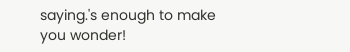saying.'s enough to make you wonder!